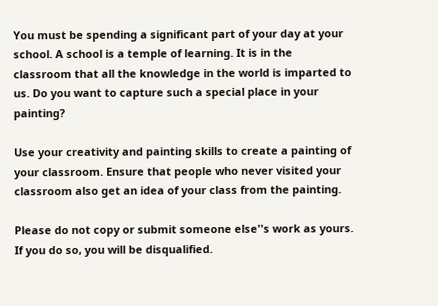You must be spending a significant part of your day at your school. A school is a temple of learning. It is in the classroom that all the knowledge in the world is imparted to us. Do you want to capture such a special place in your painting?

Use your creativity and painting skills to create a painting of your classroom. Ensure that people who never visited your classroom also get an idea of your class from the painting.

Please do not copy or submit someone else''s work as yours. If you do so, you will be disqualified.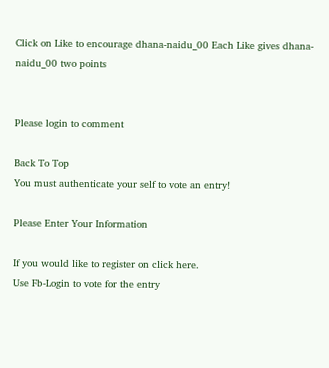Click on Like to encourage dhana-naidu_00 Each Like gives dhana-naidu_00 two points


Please login to comment

Back To Top
You must authenticate your self to vote an entry!

Please Enter Your Information

If you would like to register on click here.
Use Fb-Login to vote for the entry